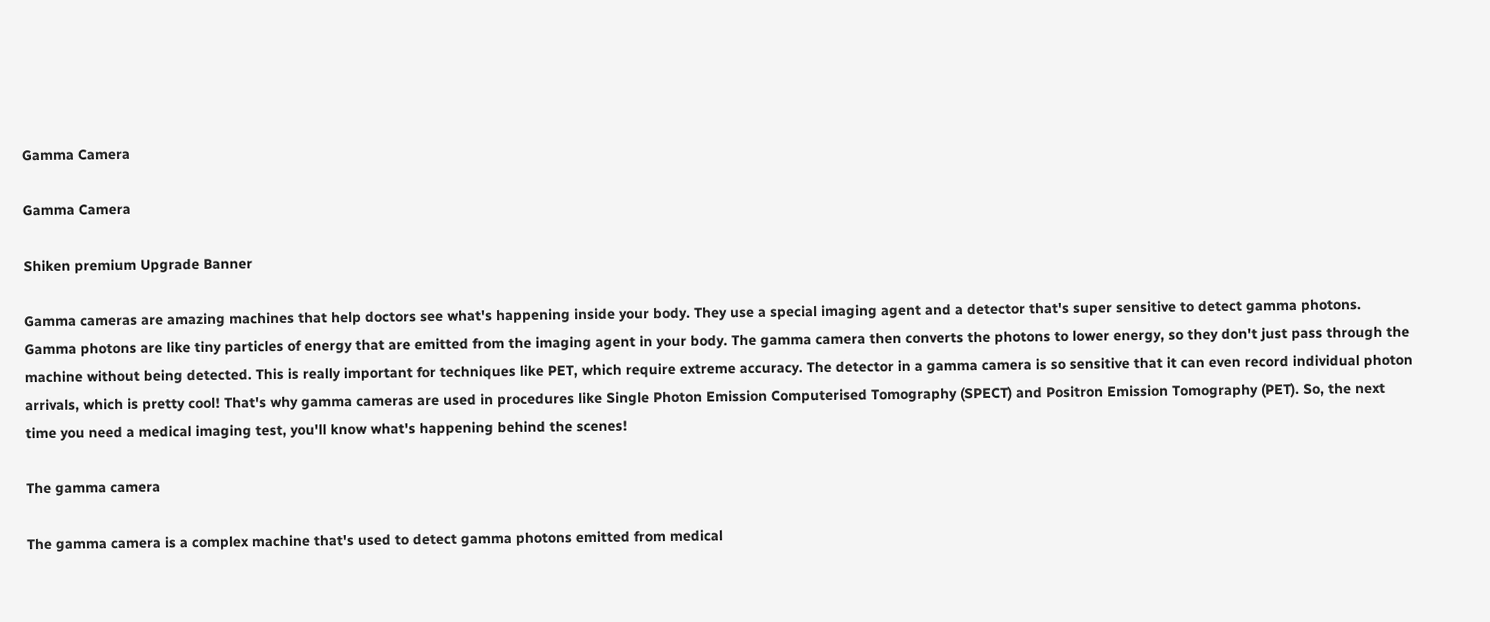Gamma Camera

Gamma Camera

Shiken premium Upgrade Banner

Gamma cameras are amazing machines that help doctors see what's happening inside your body. They use a special imaging agent and a detector that's super sensitive to detect gamma photons. Gamma photons are like tiny particles of energy that are emitted from the imaging agent in your body. The gamma camera then converts the photons to lower energy, so they don't just pass through the machine without being detected. This is really important for techniques like PET, which require extreme accuracy. The detector in a gamma camera is so sensitive that it can even record individual photon arrivals, which is pretty cool! That's why gamma cameras are used in procedures like Single Photon Emission Computerised Tomography (SPECT) and Positron Emission Tomography (PET). So, the next time you need a medical imaging test, you'll know what's happening behind the scenes!

The gamma camera

The gamma camera is a complex machine that's used to detect gamma photons emitted from medical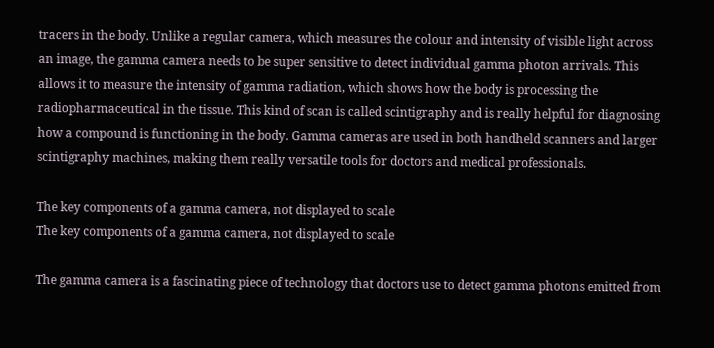tracers in the body. Unlike a regular camera, which measures the colour and intensity of visible light across an image, the gamma camera needs to be super sensitive to detect individual gamma photon arrivals. This allows it to measure the intensity of gamma radiation, which shows how the body is processing the radiopharmaceutical in the tissue. This kind of scan is called scintigraphy and is really helpful for diagnosing how a compound is functioning in the body. Gamma cameras are used in both handheld scanners and larger scintigraphy machines, making them really versatile tools for doctors and medical professionals.

The key components of a gamma camera, not displayed to scale
The key components of a gamma camera, not displayed to scale

The gamma camera is a fascinating piece of technology that doctors use to detect gamma photons emitted from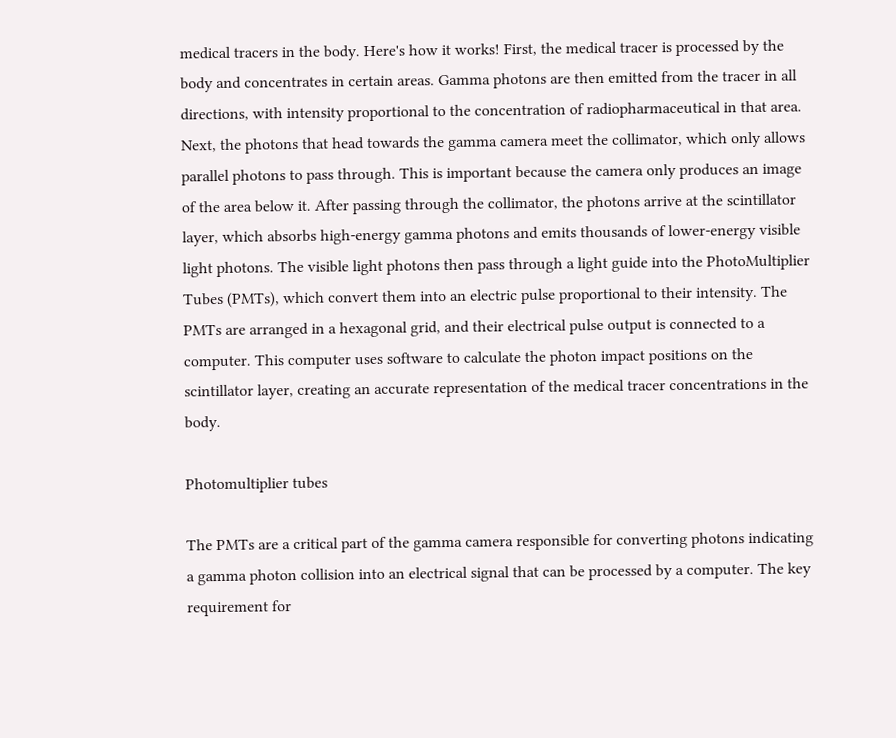medical tracers in the body. Here's how it works! First, the medical tracer is processed by the body and concentrates in certain areas. Gamma photons are then emitted from the tracer in all directions, with intensity proportional to the concentration of radiopharmaceutical in that area. Next, the photons that head towards the gamma camera meet the collimator, which only allows parallel photons to pass through. This is important because the camera only produces an image of the area below it. After passing through the collimator, the photons arrive at the scintillator layer, which absorbs high-energy gamma photons and emits thousands of lower-energy visible light photons. The visible light photons then pass through a light guide into the PhotoMultiplier Tubes (PMTs), which convert them into an electric pulse proportional to their intensity. The PMTs are arranged in a hexagonal grid, and their electrical pulse output is connected to a computer. This computer uses software to calculate the photon impact positions on the scintillator layer, creating an accurate representation of the medical tracer concentrations in the body.

Photomultiplier tubes

The PMTs are a critical part of the gamma camera responsible for converting photons indicating a gamma photon collision into an electrical signal that can be processed by a computer. The key requirement for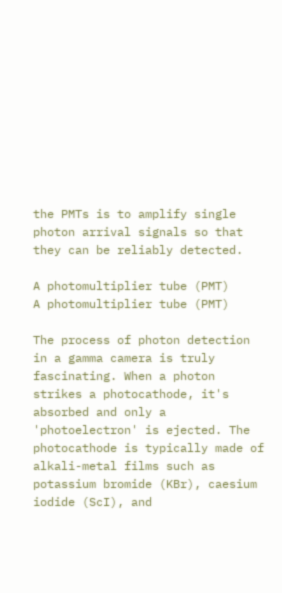the PMTs is to amplify single photon arrival signals so that they can be reliably detected.

A photomultiplier tube (PMT)
A photomultiplier tube (PMT)

The process of photon detection in a gamma camera is truly fascinating. When a photon strikes a photocathode, it's absorbed and only a 'photoelectron' is ejected. The photocathode is typically made of alkali-metal films such as potassium bromide (KBr), caesium iodide (ScI), and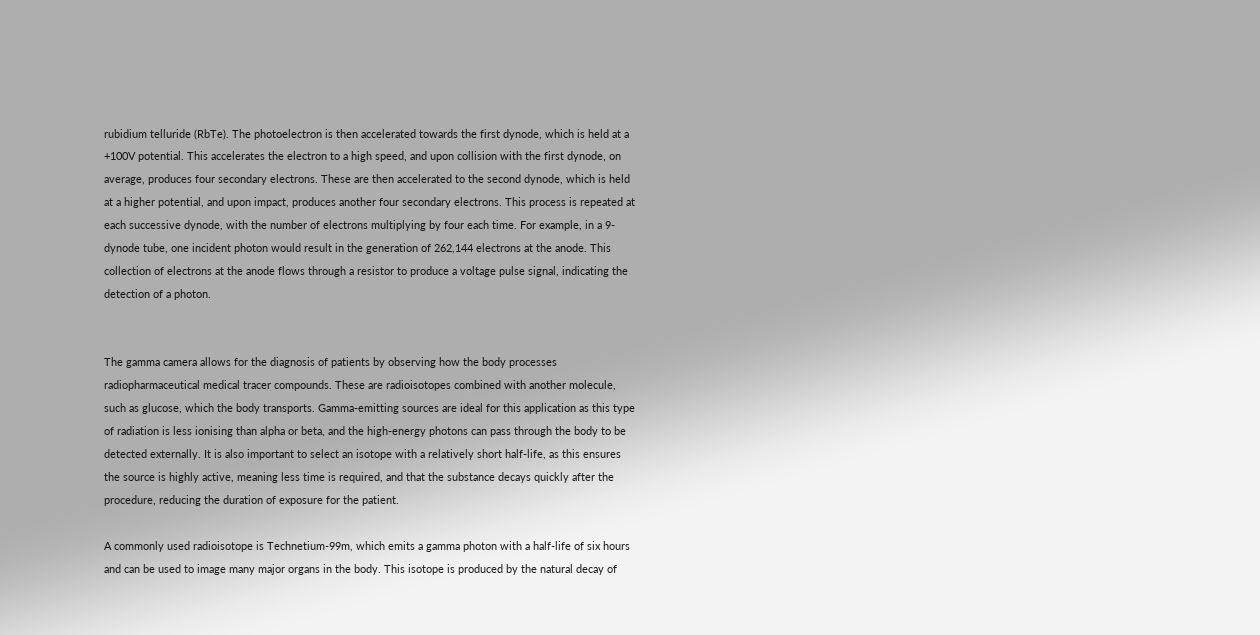rubidium telluride (RbTe). The photoelectron is then accelerated towards the first dynode, which is held at a +100V potential. This accelerates the electron to a high speed, and upon collision with the first dynode, on average, produces four secondary electrons. These are then accelerated to the second dynode, which is held at a higher potential, and upon impact, produces another four secondary electrons. This process is repeated at each successive dynode, with the number of electrons multiplying by four each time. For example, in a 9-dynode tube, one incident photon would result in the generation of 262,144 electrons at the anode. This collection of electrons at the anode flows through a resistor to produce a voltage pulse signal, indicating the detection of a photon.


The gamma camera allows for the diagnosis of patients by observing how the body processes radiopharmaceutical medical tracer compounds. These are radioisotopes combined with another molecule, such as glucose, which the body transports. Gamma-emitting sources are ideal for this application as this type of radiation is less ionising than alpha or beta, and the high-energy photons can pass through the body to be detected externally. It is also important to select an isotope with a relatively short half-life, as this ensures the source is highly active, meaning less time is required, and that the substance decays quickly after the procedure, reducing the duration of exposure for the patient.

A commonly used radioisotope is Technetium-99m, which emits a gamma photon with a half-life of six hours and can be used to image many major organs in the body. This isotope is produced by the natural decay of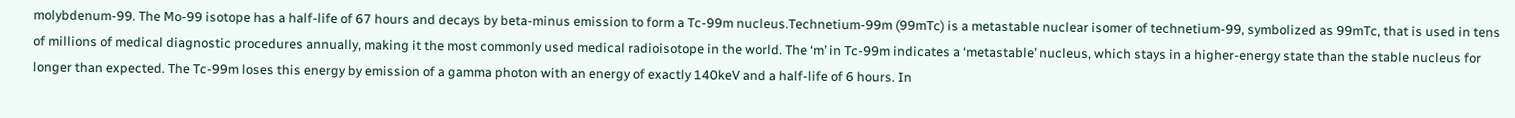molybdenum-99. The Mo-99 isotope has a half-life of 67 hours and decays by beta-minus emission to form a Tc-99m nucleus.Technetium-99m (99mTc) is a metastable nuclear isomer of technetium-99, symbolized as 99mTc, that is used in tens of millions of medical diagnostic procedures annually, making it the most commonly used medical radioisotope in the world. The ‘m’ in Tc-99m indicates a ‘metastable’ nucleus, which stays in a higher-energy state than the stable nucleus for longer than expected. The Tc-99m loses this energy by emission of a gamma photon with an energy of exactly 140keV and a half-life of 6 hours. In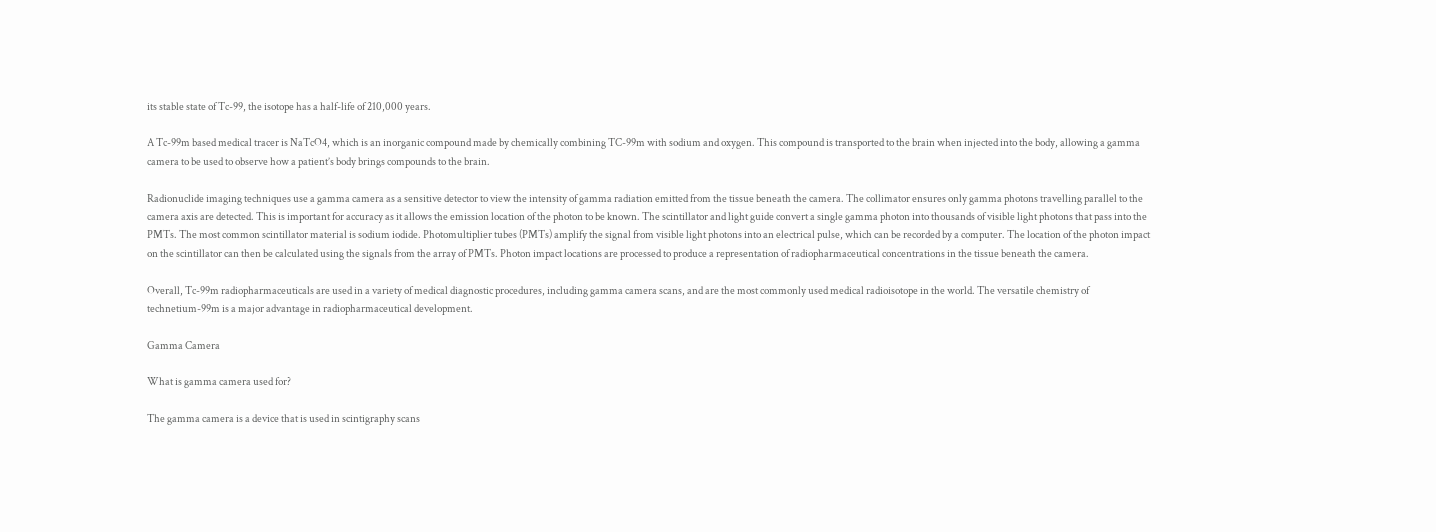its stable state of Tc-99, the isotope has a half-life of 210,000 years.

A Tc-99m based medical tracer is NaTcO4, which is an inorganic compound made by chemically combining TC-99m with sodium and oxygen. This compound is transported to the brain when injected into the body, allowing a gamma camera to be used to observe how a patient’s body brings compounds to the brain.

Radionuclide imaging techniques use a gamma camera as a sensitive detector to view the intensity of gamma radiation emitted from the tissue beneath the camera. The collimator ensures only gamma photons travelling parallel to the camera axis are detected. This is important for accuracy as it allows the emission location of the photon to be known. The scintillator and light guide convert a single gamma photon into thousands of visible light photons that pass into the PMTs. The most common scintillator material is sodium iodide. Photomultiplier tubes (PMTs) amplify the signal from visible light photons into an electrical pulse, which can be recorded by a computer. The location of the photon impact on the scintillator can then be calculated using the signals from the array of PMTs. Photon impact locations are processed to produce a representation of radiopharmaceutical concentrations in the tissue beneath the camera.

Overall, Tc-99m radiopharmaceuticals are used in a variety of medical diagnostic procedures, including gamma camera scans, and are the most commonly used medical radioisotope in the world. The versatile chemistry of technetium-99m is a major advantage in radiopharmaceutical development.

Gamma Camera

What is gamma camera used for?

The gamma camera is a device that is used in scintigraphy scans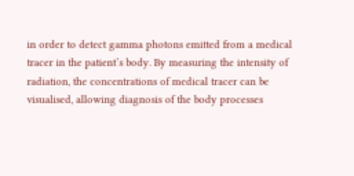in order to detect gamma photons emitted from a medical tracer in the patient’s body. By measuring the intensity of radiation, the concentrations of medical tracer can be visualised, allowing diagnosis of the body processes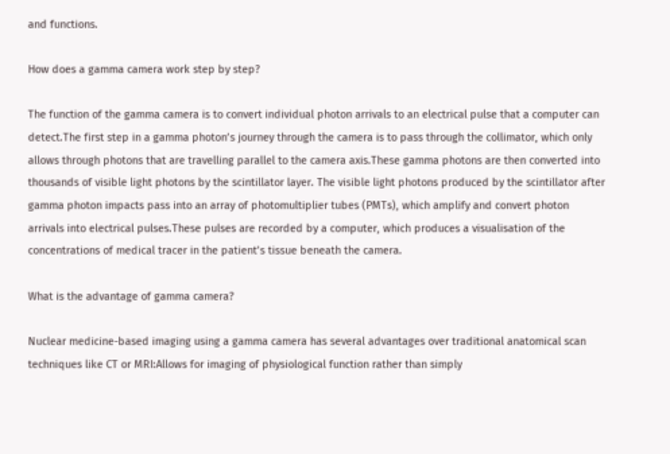and functions.

How does a gamma camera work step by step?

The function of the gamma camera is to convert individual photon arrivals to an electrical pulse that a computer can detect.The first step in a gamma photon’s journey through the camera is to pass through the collimator, which only allows through photons that are travelling parallel to the camera axis.These gamma photons are then converted into thousands of visible light photons by the scintillator layer. The visible light photons produced by the scintillator after gamma photon impacts pass into an array of photomultiplier tubes (PMTs), which amplify and convert photon arrivals into electrical pulses.These pulses are recorded by a computer, which produces a visualisation of the concentrations of medical tracer in the patient’s tissue beneath the camera.

What is the advantage of gamma camera?

Nuclear medicine-based imaging using a gamma camera has several advantages over traditional anatomical scan techniques like CT or MRI:Allows for imaging of physiological function rather than simply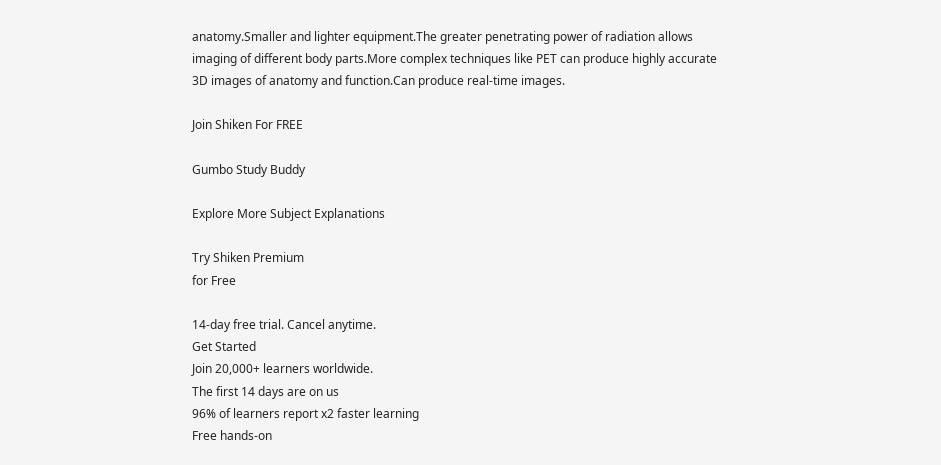anatomy.Smaller and lighter equipment.The greater penetrating power of radiation allows imaging of different body parts.More complex techniques like PET can produce highly accurate 3D images of anatomy and function.Can produce real-time images.

Join Shiken For FREE

Gumbo Study Buddy

Explore More Subject Explanations

Try Shiken Premium
for Free

14-day free trial. Cancel anytime.
Get Started
Join 20,000+ learners worldwide.
The first 14 days are on us
96% of learners report x2 faster learning
Free hands-on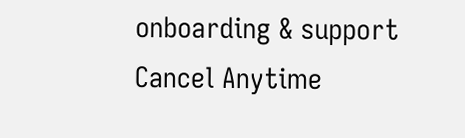onboarding & support
Cancel Anytime